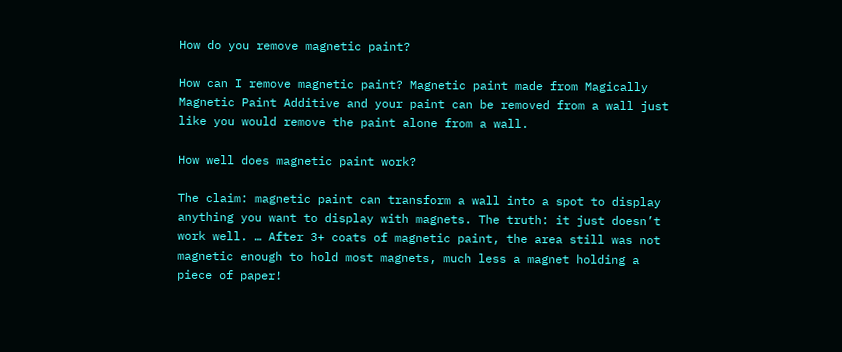How do you remove magnetic paint?

How can I remove magnetic paint? Magnetic paint made from Magically Magnetic Paint Additive and your paint can be removed from a wall just like you would remove the paint alone from a wall.

How well does magnetic paint work?

The claim: magnetic paint can transform a wall into a spot to display anything you want to display with magnets. The truth: it just doesn’t work well. … After 3+ coats of magnetic paint, the area still was not magnetic enough to hold most magnets, much less a magnet holding a piece of paper!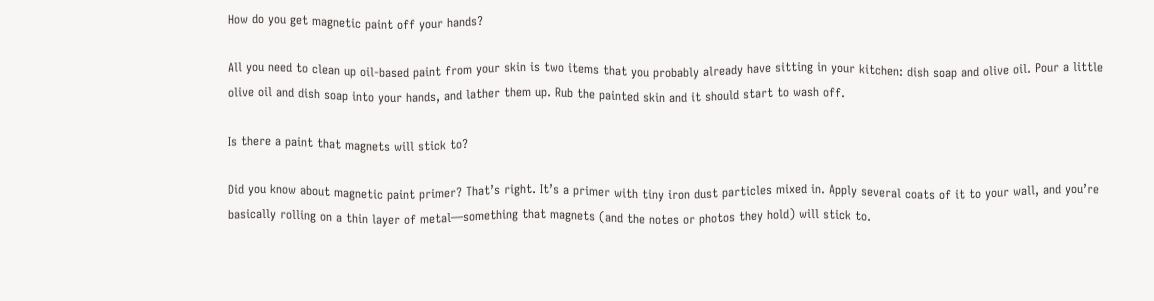How do you get magnetic paint off your hands?

All you need to clean up oil-based paint from your skin is two items that you probably already have sitting in your kitchen: dish soap and olive oil. Pour a little olive oil and dish soap into your hands, and lather them up. Rub the painted skin and it should start to wash off.

Is there a paint that magnets will stick to?

Did you know about magnetic paint primer? That’s right. It’s a primer with tiny iron dust particles mixed in. Apply several coats of it to your wall, and you’re basically rolling on a thin layer of metal—something that magnets (and the notes or photos they hold) will stick to.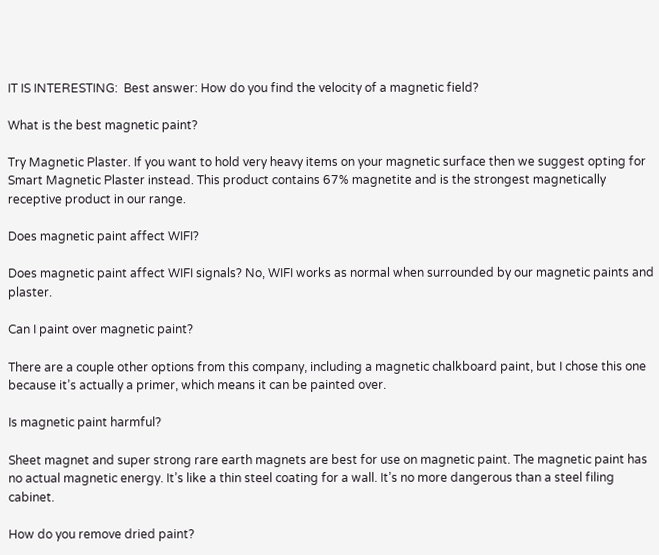IT IS INTERESTING:  Best answer: How do you find the velocity of a magnetic field?

What is the best magnetic paint?

Try Magnetic Plaster. If you want to hold very heavy items on your magnetic surface then we suggest opting for Smart Magnetic Plaster instead. This product contains 67% magnetite and is the strongest magnetically receptive product in our range.

Does magnetic paint affect WIFI?

Does magnetic paint affect WIFI signals? No, WIFI works as normal when surrounded by our magnetic paints and plaster.

Can I paint over magnetic paint?

There are a couple other options from this company, including a magnetic chalkboard paint, but I chose this one because it’s actually a primer, which means it can be painted over.

Is magnetic paint harmful?

Sheet magnet and super strong rare earth magnets are best for use on magnetic paint. The magnetic paint has no actual magnetic energy. It’s like a thin steel coating for a wall. It’s no more dangerous than a steel filing cabinet.

How do you remove dried paint?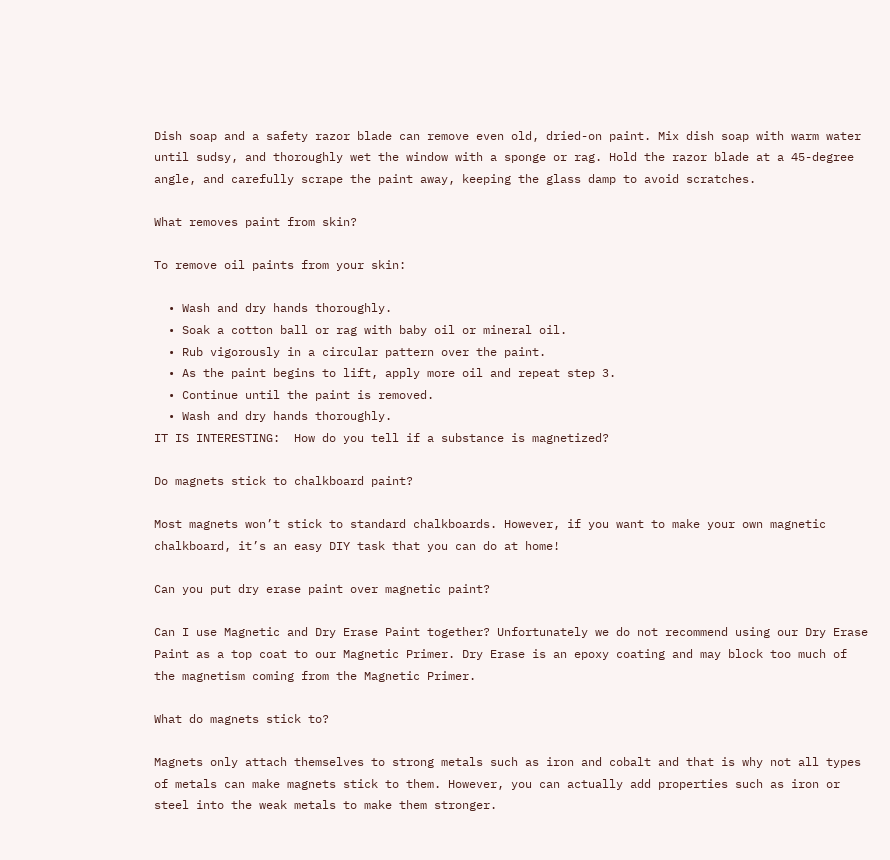Dish soap and a safety razor blade can remove even old, dried-on paint. Mix dish soap with warm water until sudsy, and thoroughly wet the window with a sponge or rag. Hold the razor blade at a 45-degree angle, and carefully scrape the paint away, keeping the glass damp to avoid scratches.

What removes paint from skin?

To remove oil paints from your skin:

  • Wash and dry hands thoroughly.
  • Soak a cotton ball or rag with baby oil or mineral oil.
  • Rub vigorously in a circular pattern over the paint.
  • As the paint begins to lift, apply more oil and repeat step 3.
  • Continue until the paint is removed.
  • Wash and dry hands thoroughly.
IT IS INTERESTING:  How do you tell if a substance is magnetized?

Do magnets stick to chalkboard paint?

Most magnets won’t stick to standard chalkboards. However, if you want to make your own magnetic chalkboard, it’s an easy DIY task that you can do at home!

Can you put dry erase paint over magnetic paint?

Can I use Magnetic and Dry Erase Paint together? Unfortunately we do not recommend using our Dry Erase Paint as a top coat to our Magnetic Primer. Dry Erase is an epoxy coating and may block too much of the magnetism coming from the Magnetic Primer.

What do magnets stick to?

Magnets only attach themselves to strong metals such as iron and cobalt and that is why not all types of metals can make magnets stick to them. However, you can actually add properties such as iron or steel into the weak metals to make them stronger.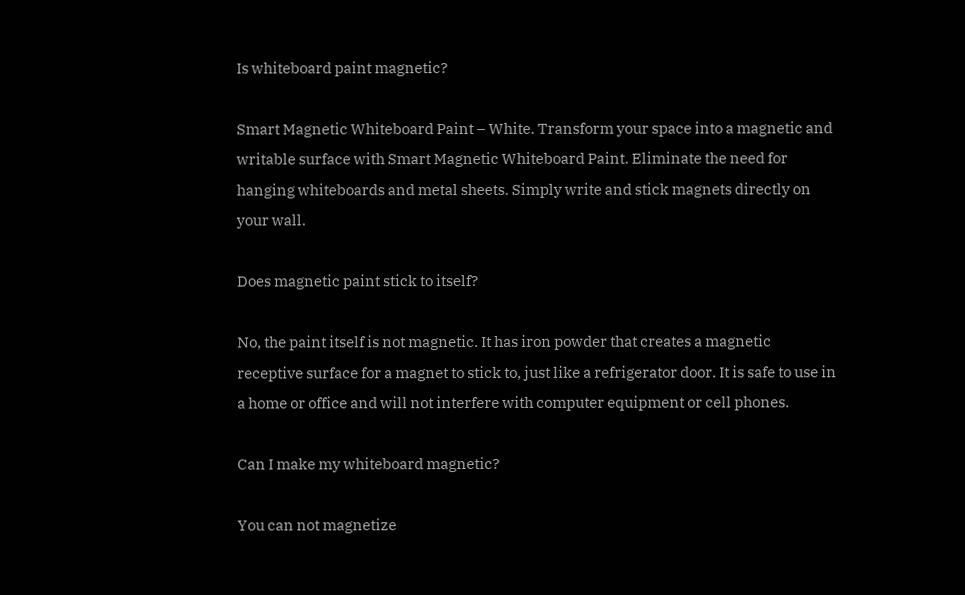Is whiteboard paint magnetic?

Smart Magnetic Whiteboard Paint – White. Transform your space into a magnetic and writable surface with Smart Magnetic Whiteboard Paint. Eliminate the need for hanging whiteboards and metal sheets. Simply write and stick magnets directly on your wall.

Does magnetic paint stick to itself?

No, the paint itself is not magnetic. It has iron powder that creates a magnetic receptive surface for a magnet to stick to, just like a refrigerator door. It is safe to use in a home or office and will not interfere with computer equipment or cell phones.

Can I make my whiteboard magnetic?

You can not magnetize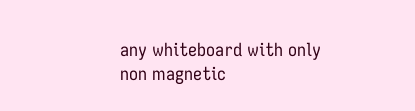any whiteboard with only non magnetic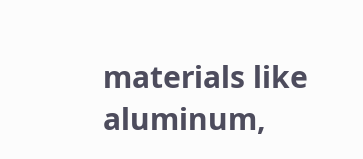materials like aluminum,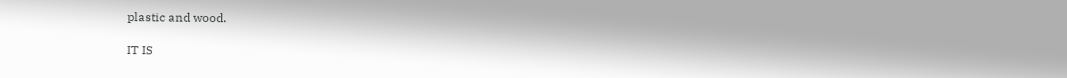plastic and wood.

IT IS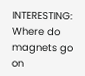INTERESTING:  Where do magnets go on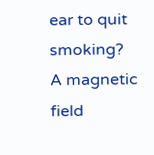ear to quit smoking?
A magnetic field